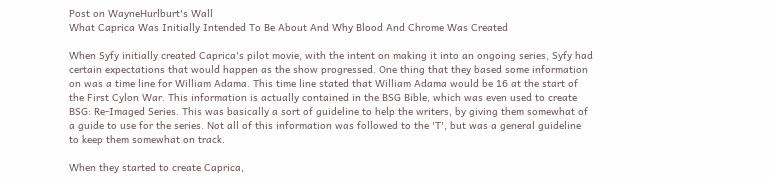Post on WayneHurlburt's Wall
What Caprica Was Initially Intended To Be About And Why Blood And Chrome Was Created

When Syfy initially created Caprica's pilot movie, with the intent on making it into an ongoing series, Syfy had certain expectations that would happen as the show progressed. One thing that they based some information on was a time line for William Adama. This time line stated that William Adama would be 16 at the start of the First Cylon War. This information is actually contained in the BSG Bible, which was even used to create BSG: Re-Imaged Series. This was basically a sort of guideline to help the writers, by giving them somewhat of a guide to use for the series. Not all of this information was followed to the 'T', but was a general guideline to keep them somewhat on track.

When they started to create Caprica,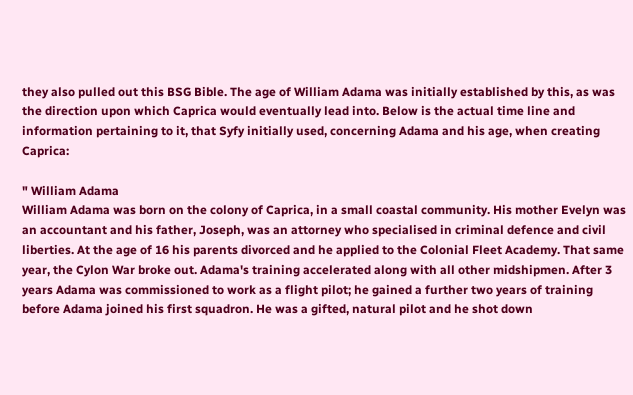they also pulled out this BSG Bible. The age of William Adama was initially established by this, as was the direction upon which Caprica would eventually lead into. Below is the actual time line and information pertaining to it, that Syfy initially used, concerning Adama and his age, when creating Caprica:

" William Adama
William Adama was born on the colony of Caprica, in a small coastal community. His mother Evelyn was an accountant and his father, Joseph, was an attorney who specialised in criminal defence and civil liberties. At the age of 16 his parents divorced and he applied to the Colonial Fleet Academy. That same year, the Cylon War broke out. Adama's training accelerated along with all other midshipmen. After 3 years Adama was commissioned to work as a flight pilot; he gained a further two years of training before Adama joined his first squadron. He was a gifted, natural pilot and he shot down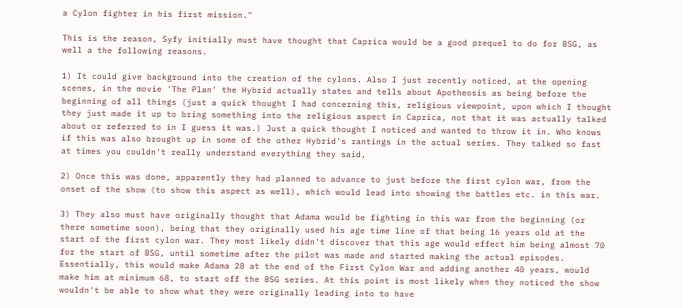a Cylon fighter in his first mission."

This is the reason, Syfy initially must have thought that Caprica would be a good prequel to do for BSG, as well a the following reasons.

1) It could give background into the creation of the cylons. Also I just recently noticed, at the opening scenes, in the movie 'The Plan' the Hybrid actually states and tells about Apotheosis as being before the beginning of all things (just a quick thought I had concerning this, religious viewpoint, upon which I thought they just made it up to bring something into the religious aspect in Caprica, not that it was actually talked about or referred to in I guess it was.) Just a quick thought I noticed and wanted to throw it in. Who knows if this was also brought up in some of the other Hybrid's rantings in the actual series. They talked so fast at times you couldn't really understand everything they said,

2) Once this was done, apparently they had planned to advance to just before the first cylon war, from the onset of the show (to show this aspect as well), which would lead into showing the battles etc. in this war.

3) They also must have originally thought that Adama would be fighting in this war from the beginning (or there sometime soon), being that they originally used his age time line of that being 16 years old at the start of the first cylon war. They most likely didn't discover that this age would effect him being almost 70 for the start of BSG, until sometime after the pilot was made and started making the actual episodes. Essentially, this would make Adama 28 at the end of the First Cylon War and adding another 40 years, would make him at minimum 68, to start off the BSG series. At this point is most likely when they noticed the show wouldn't be able to show what they were originally leading into to have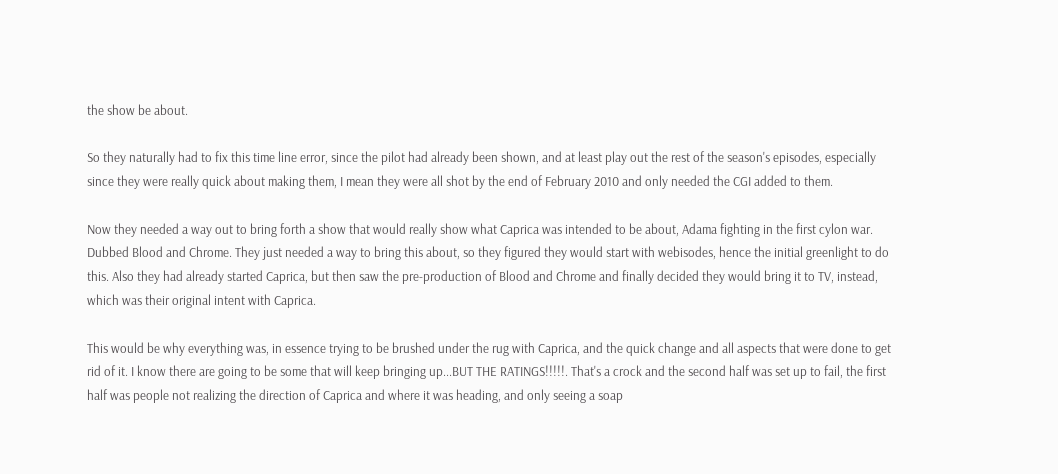the show be about.

So they naturally had to fix this time line error, since the pilot had already been shown, and at least play out the rest of the season's episodes, especially since they were really quick about making them, I mean they were all shot by the end of February 2010 and only needed the CGI added to them.

Now they needed a way out to bring forth a show that would really show what Caprica was intended to be about, Adama fighting in the first cylon war. Dubbed Blood and Chrome. They just needed a way to bring this about, so they figured they would start with webisodes, hence the initial greenlight to do this. Also they had already started Caprica, but then saw the pre-production of Blood and Chrome and finally decided they would bring it to TV, instead, which was their original intent with Caprica.

This would be why everything was, in essence trying to be brushed under the rug with Caprica, and the quick change and all aspects that were done to get rid of it. I know there are going to be some that will keep bringing up...BUT THE RATINGS!!!!!. That's a crock and the second half was set up to fail, the first half was people not realizing the direction of Caprica and where it was heading, and only seeing a soap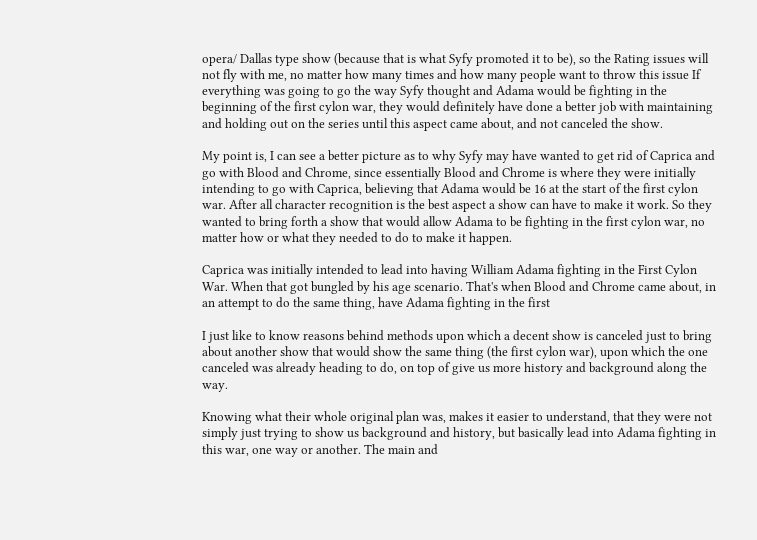opera/ Dallas type show (because that is what Syfy promoted it to be), so the Rating issues will not fly with me, no matter how many times and how many people want to throw this issue If everything was going to go the way Syfy thought and Adama would be fighting in the beginning of the first cylon war, they would definitely have done a better job with maintaining and holding out on the series until this aspect came about, and not canceled the show.

My point is, I can see a better picture as to why Syfy may have wanted to get rid of Caprica and go with Blood and Chrome, since essentially Blood and Chrome is where they were initially intending to go with Caprica, believing that Adama would be 16 at the start of the first cylon war. After all character recognition is the best aspect a show can have to make it work. So they wanted to bring forth a show that would allow Adama to be fighting in the first cylon war, no matter how or what they needed to do to make it happen.

Caprica was initially intended to lead into having William Adama fighting in the First Cylon War. When that got bungled by his age scenario. That's when Blood and Chrome came about, in an attempt to do the same thing, have Adama fighting in the first

I just like to know reasons behind methods upon which a decent show is canceled just to bring about another show that would show the same thing (the first cylon war), upon which the one canceled was already heading to do, on top of give us more history and background along the way.

Knowing what their whole original plan was, makes it easier to understand, that they were not simply just trying to show us background and history, but basically lead into Adama fighting in this war, one way or another. The main and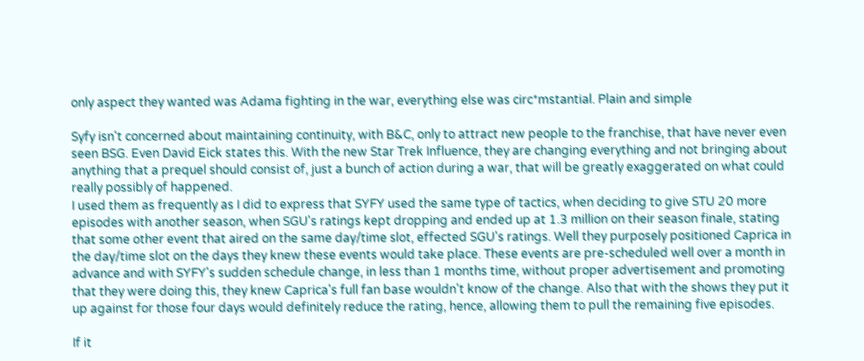only aspect they wanted was Adama fighting in the war, everything else was circ*mstantial. Plain and simple

Syfy isn't concerned about maintaining continuity, with B&C, only to attract new people to the franchise, that have never even seen BSG. Even David Eick states this. With the new Star Trek Influence, they are changing everything and not bringing about anything that a prequel should consist of, just a bunch of action during a war, that will be greatly exaggerated on what could really possibly of happened.
I used them as frequently as I did to express that SYFY used the same type of tactics, when deciding to give STU 20 more episodes with another season, when SGU's ratings kept dropping and ended up at 1.3 million on their season finale, stating that some other event that aired on the same day/time slot, effected SGU's ratings. Well they purposely positioned Caprica in the day/time slot on the days they knew these events would take place. These events are pre-scheduled well over a month in advance and with SYFY's sudden schedule change, in less than 1 months time, without proper advertisement and promoting that they were doing this, they knew Caprica's full fan base wouldn't know of the change. Also that with the shows they put it up against for those four days would definitely reduce the rating, hence, allowing them to pull the remaining five episodes.

If it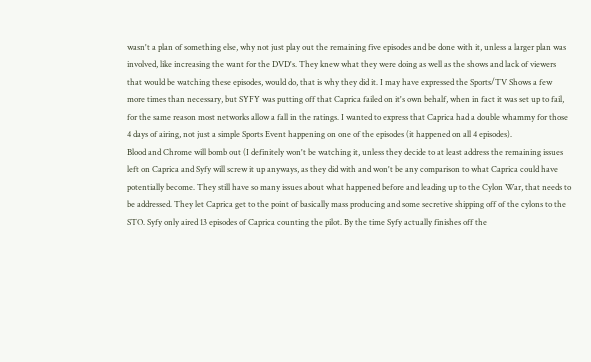wasn't a plan of something else, why not just play out the remaining five episodes and be done with it, unless a larger plan was involved, like increasing the want for the DVD's. They knew what they were doing as well as the shows and lack of viewers that would be watching these episodes, would do, that is why they did it. I may have expressed the Sports/TV Shows a few more times than necessary, but SYFY was putting off that Caprica failed on it's own behalf, when in fact it was set up to fail, for the same reason most networks allow a fall in the ratings. I wanted to express that Caprica had a double whammy for those 4 days of airing, not just a simple Sports Event happening on one of the episodes (it happened on all 4 episodes).
Blood and Chrome will bomb out (I definitely won't be watching it, unless they decide to at least address the remaining issues left on Caprica and Syfy will screw it up anyways, as they did with and won't be any comparison to what Caprica could have potentially become. They still have so many issues about what happened before and leading up to the Cylon War, that needs to be addressed. They let Caprica get to the point of basically mass producing and some secretive shipping off of the cylons to the STO. Syfy only aired 13 episodes of Caprica counting the pilot. By the time Syfy actually finishes off the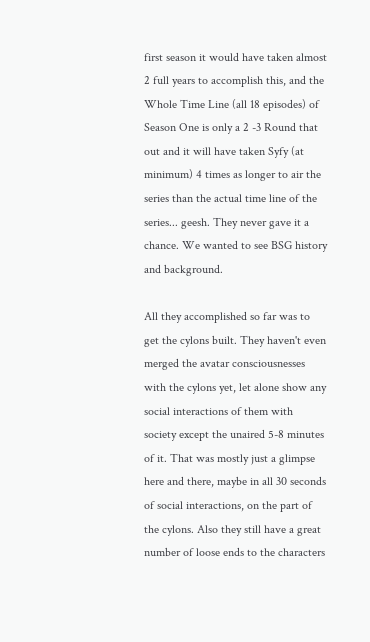first season it would have taken almost 2 full years to accomplish this, and the Whole Time Line (all 18 episodes) of Season One is only a 2 -3 Round that out and it will have taken Syfy (at minimum) 4 times as longer to air the series than the actual time line of the series... geesh. They never gave it a chance. We wanted to see BSG history and background.

All they accomplished so far was to get the cylons built. They haven't even merged the avatar consciousnesses with the cylons yet, let alone show any social interactions of them with society except the unaired 5-8 minutes of it. That was mostly just a glimpse here and there, maybe in all 30 seconds of social interactions, on the part of the cylons. Also they still have a great number of loose ends to the characters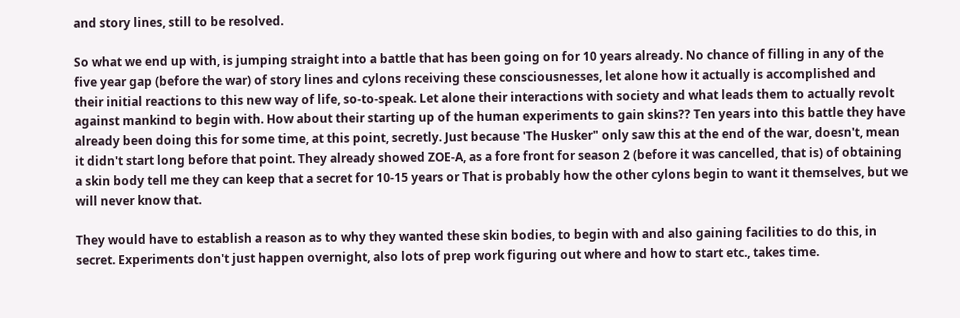and story lines, still to be resolved.

So what we end up with, is jumping straight into a battle that has been going on for 10 years already. No chance of filling in any of the five year gap (before the war) of story lines and cylons receiving these consciousnesses, let alone how it actually is accomplished and their initial reactions to this new way of life, so-to-speak. Let alone their interactions with society and what leads them to actually revolt against mankind to begin with. How about their starting up of the human experiments to gain skins?? Ten years into this battle they have already been doing this for some time, at this point, secretly. Just because 'The Husker" only saw this at the end of the war, doesn't, mean it didn't start long before that point. They already showed ZOE-A, as a fore front for season 2 (before it was cancelled, that is) of obtaining a skin body tell me they can keep that a secret for 10-15 years or That is probably how the other cylons begin to want it themselves, but we will never know that.

They would have to establish a reason as to why they wanted these skin bodies, to begin with and also gaining facilities to do this, in secret. Experiments don't just happen overnight, also lots of prep work figuring out where and how to start etc., takes time.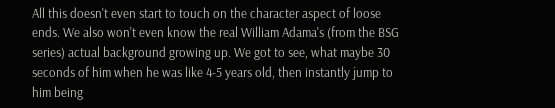All this doesn't even start to touch on the character aspect of loose ends. We also won't even know the real William Adama's (from the BSG series) actual background growing up. We got to see, what maybe 30 seconds of him when he was like 4-5 years old, then instantly jump to him being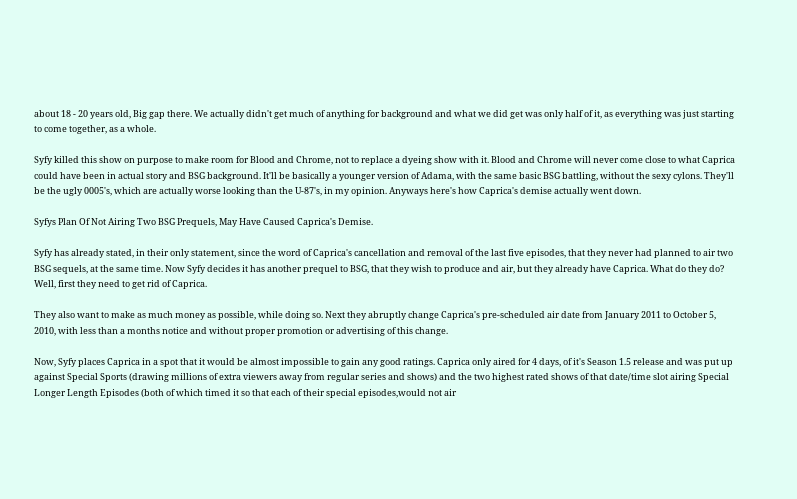about 18 - 20 years old, Big gap there. We actually didn't get much of anything for background and what we did get was only half of it, as everything was just starting to come together, as a whole.

Syfy killed this show on purpose to make room for Blood and Chrome, not to replace a dyeing show with it. Blood and Chrome will never come close to what Caprica could have been in actual story and BSG background. It'll be basically a younger version of Adama, with the same basic BSG battling, without the sexy cylons. They'll be the ugly 0005's, which are actually worse looking than the U-87's, in my opinion. Anyways here's how Caprica's demise actually went down.

Syfys Plan Of Not Airing Two BSG Prequels, May Have Caused Caprica's Demise.

Syfy has already stated, in their only statement, since the word of Caprica's cancellation and removal of the last five episodes, that they never had planned to air two BSG sequels, at the same time. Now Syfy decides it has another prequel to BSG, that they wish to produce and air, but they already have Caprica. What do they do? Well, first they need to get rid of Caprica.

They also want to make as much money as possible, while doing so. Next they abruptly change Caprica's pre-scheduled air date from January 2011 to October 5, 2010, with less than a months notice and without proper promotion or advertising of this change.

Now, Syfy places Caprica in a spot that it would be almost impossible to gain any good ratings. Caprica only aired for 4 days, of it's Season 1.5 release and was put up against Special Sports (drawing millions of extra viewers away from regular series and shows) and the two highest rated shows of that date/time slot airing Special Longer Length Episodes (both of which timed it so that each of their special episodes,would not air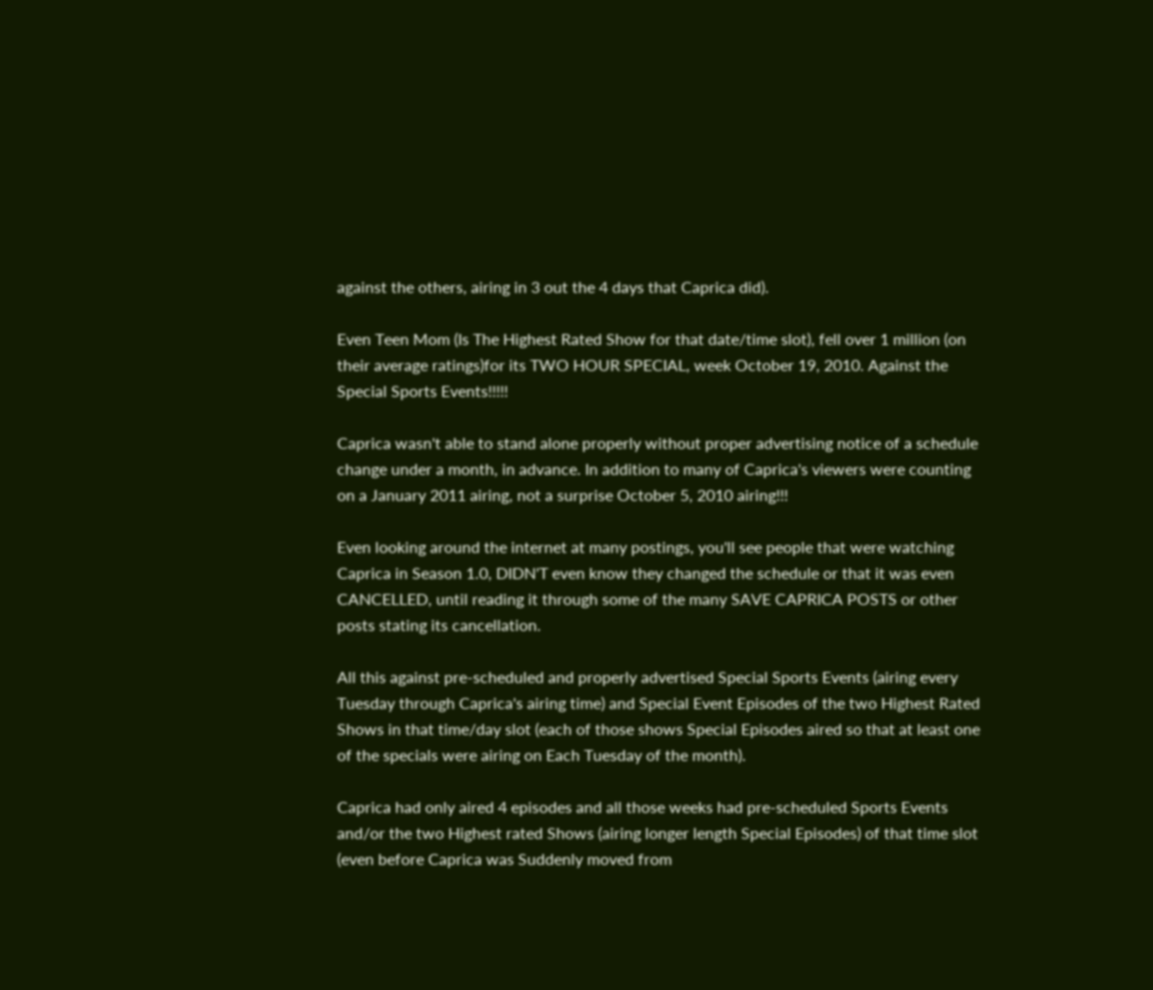against the others, airing in 3 out the 4 days that Caprica did).

Even Teen Mom (Is The Highest Rated Show for that date/time slot), fell over 1 million (on their average ratings)for its TWO HOUR SPECIAL, week October 19, 2010. Against the Special Sports Events!!!!!

Caprica wasn't able to stand alone properly without proper advertising notice of a schedule change under a month, in advance. In addition to many of Caprica's viewers were counting on a January 2011 airing, not a surprise October 5, 2010 airing!!!

Even looking around the internet at many postings, you'll see people that were watching Caprica in Season 1.0, DIDN'T even know they changed the schedule or that it was even CANCELLED, until reading it through some of the many SAVE CAPRICA POSTS or other posts stating its cancellation.

All this against pre-scheduled and properly advertised Special Sports Events (airing every Tuesday through Caprica's airing time) and Special Event Episodes of the two Highest Rated Shows in that time/day slot (each of those shows Special Episodes aired so that at least one of the specials were airing on Each Tuesday of the month).

Caprica had only aired 4 episodes and all those weeks had pre-scheduled Sports Events and/or the two Highest rated Shows (airing longer length Special Episodes) of that time slot (even before Caprica was Suddenly moved from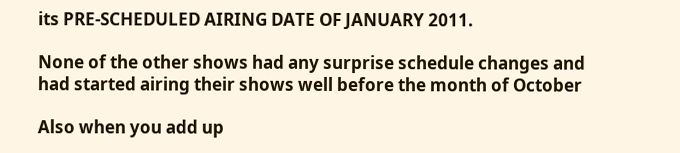its PRE-SCHEDULED AIRING DATE OF JANUARY 2011.

None of the other shows had any surprise schedule changes and had started airing their shows well before the month of October

Also when you add up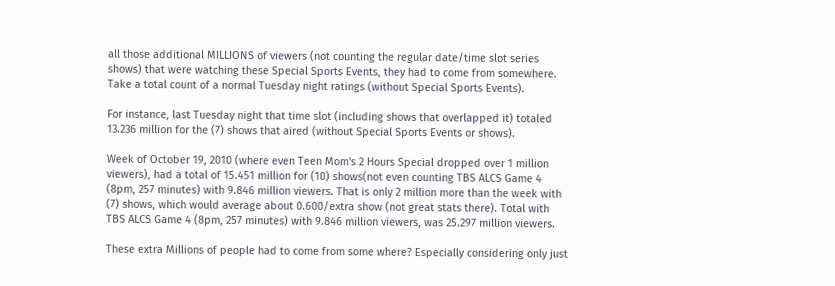all those additional MILLIONS of viewers (not counting the regular date/time slot series shows) that were watching these Special Sports Events, they had to come from somewhere. Take a total count of a normal Tuesday night ratings (without Special Sports Events).

For instance, last Tuesday night that time slot (including shows that overlapped it) totaled 13.236 million for the (7) shows that aired (without Special Sports Events or shows).

Week of October 19, 2010 (where even Teen Mom's 2 Hours Special dropped over 1 million viewers), had a total of 15.451 million for (10) shows(not even counting TBS ALCS Game 4 (8pm, 257 minutes) with 9.846 million viewers. That is only 2 million more than the week with (7) shows, which would average about 0.600/extra show (not great stats there). Total with TBS ALCS Game 4 (8pm, 257 minutes) with 9.846 million viewers, was 25.297 million viewers.

These extra Millions of people had to come from some where? Especially considering only just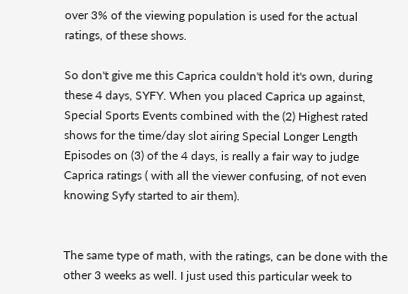over 3% of the viewing population is used for the actual ratings, of these shows.

So don't give me this Caprica couldn't hold it's own, during these 4 days, SYFY. When you placed Caprica up against, Special Sports Events combined with the (2) Highest rated shows for the time/day slot airing Special Longer Length Episodes on (3) of the 4 days, is really a fair way to judge Caprica ratings ( with all the viewer confusing, of not even knowing Syfy started to air them).


The same type of math, with the ratings, can be done with the other 3 weeks as well. I just used this particular week to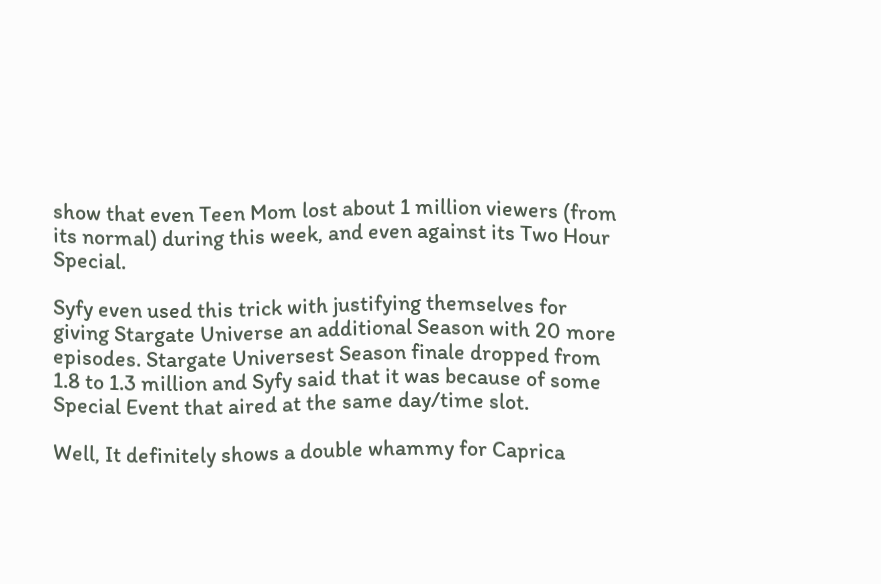show that even Teen Mom lost about 1 million viewers (from its normal) during this week, and even against its Two Hour Special.

Syfy even used this trick with justifying themselves for giving Stargate Universe an additional Season with 20 more episodes. Stargate Universest Season finale dropped from 1.8 to 1.3 million and Syfy said that it was because of some Special Event that aired at the same day/time slot.

Well, It definitely shows a double whammy for Caprica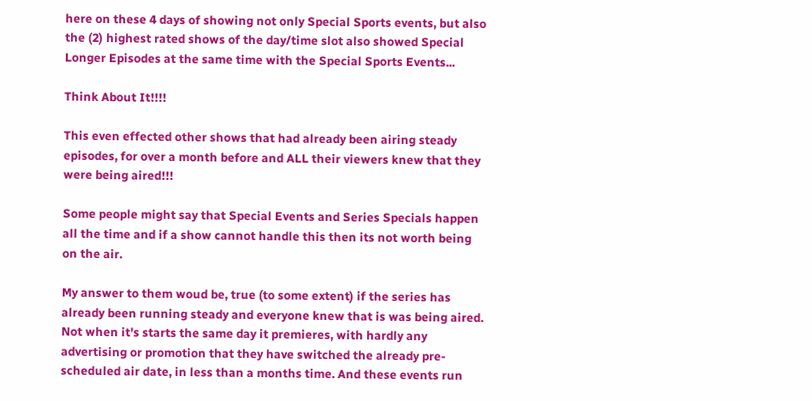here on these 4 days of showing not only Special Sports events, but also the (2) highest rated shows of the day/time slot also showed Special Longer Episodes at the same time with the Special Sports Events...

Think About It!!!!

This even effected other shows that had already been airing steady episodes, for over a month before and ALL their viewers knew that they were being aired!!!

Some people might say that Special Events and Series Specials happen all the time and if a show cannot handle this then its not worth being on the air.

My answer to them woud be, true (to some extent) if the series has already been running steady and everyone knew that is was being aired. Not when it's starts the same day it premieres, with hardly any advertising or promotion that they have switched the already pre-scheduled air date, in less than a months time. And these events run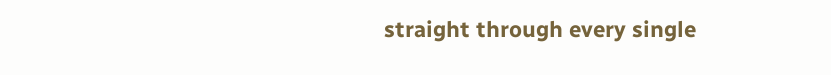straight through every single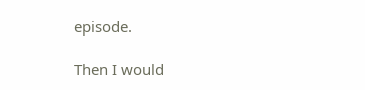episode.

Then I would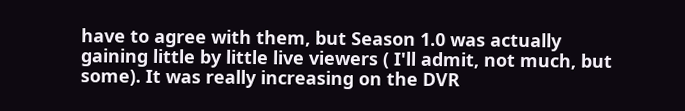have to agree with them, but Season 1.0 was actually gaining little by little live viewers ( I'll admit, not much, but some). It was really increasing on the DVR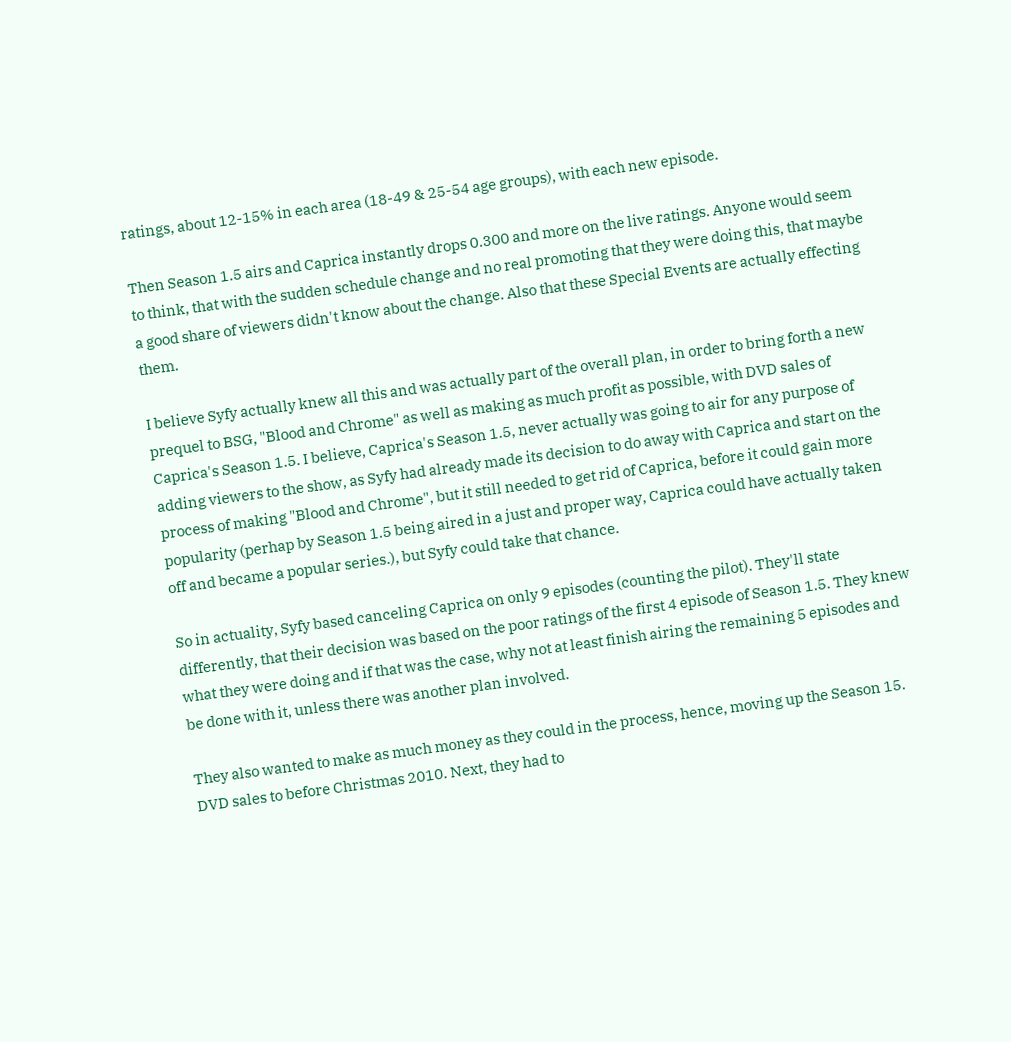ratings, about 12-15% in each area (18-49 & 25-54 age groups), with each new episode.

Then Season 1.5 airs and Caprica instantly drops 0.300 and more on the live ratings. Anyone would seem to think, that with the sudden schedule change and no real promoting that they were doing this, that maybe a good share of viewers didn't know about the change. Also that these Special Events are actually effecting them.

I believe Syfy actually knew all this and was actually part of the overall plan, in order to bring forth a new prequel to BSG, "Blood and Chrome" as well as making as much profit as possible, with DVD sales of Caprica's Season 1.5. I believe, Caprica's Season 1.5, never actually was going to air for any purpose of adding viewers to the show, as Syfy had already made its decision to do away with Caprica and start on the process of making "Blood and Chrome", but it still needed to get rid of Caprica, before it could gain more popularity (perhap by Season 1.5 being aired in a just and proper way, Caprica could have actually taken off and became a popular series.), but Syfy could take that chance.

So in actuality, Syfy based canceling Caprica on only 9 episodes (counting the pilot). They'll state differently, that their decision was based on the poor ratings of the first 4 episode of Season 1.5. They knew what they were doing and if that was the case, why not at least finish airing the remaining 5 episodes and be done with it, unless there was another plan involved.

They also wanted to make as much money as they could in the process, hence, moving up the Season 15. DVD sales to before Christmas 2010. Next, they had to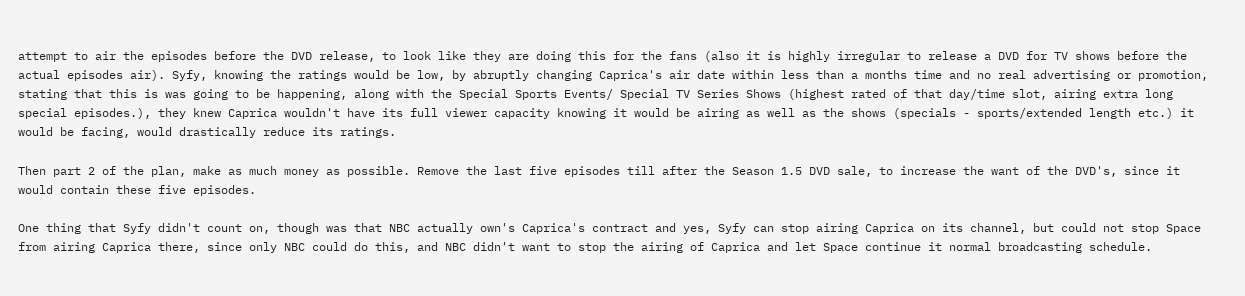attempt to air the episodes before the DVD release, to look like they are doing this for the fans (also it is highly irregular to release a DVD for TV shows before the actual episodes air). Syfy, knowing the ratings would be low, by abruptly changing Caprica's air date within less than a months time and no real advertising or promotion, stating that this is was going to be happening, along with the Special Sports Events/ Special TV Series Shows (highest rated of that day/time slot, airing extra long special episodes.), they knew Caprica wouldn't have its full viewer capacity knowing it would be airing as well as the shows (specials - sports/extended length etc.) it would be facing, would drastically reduce its ratings.

Then part 2 of the plan, make as much money as possible. Remove the last five episodes till after the Season 1.5 DVD sale, to increase the want of the DVD's, since it would contain these five episodes.

One thing that Syfy didn't count on, though was that NBC actually own's Caprica's contract and yes, Syfy can stop airing Caprica on its channel, but could not stop Space from airing Caprica there, since only NBC could do this, and NBC didn't want to stop the airing of Caprica and let Space continue it normal broadcasting schedule.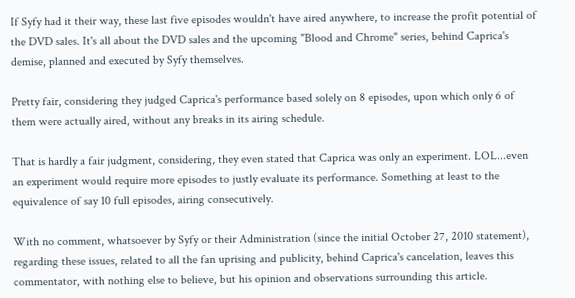If Syfy had it their way, these last five episodes wouldn't have aired anywhere, to increase the profit potential of the DVD sales. It's all about the DVD sales and the upcoming "Blood and Chrome" series, behind Caprica's demise, planned and executed by Syfy themselves.

Pretty fair, considering they judged Caprica's performance based solely on 8 episodes, upon which only 6 of them were actually aired, without any breaks in its airing schedule.

That is hardly a fair judgment, considering, they even stated that Caprica was only an experiment. LOL...even an experiment would require more episodes to justly evaluate its performance. Something at least to the equivalence of say 10 full episodes, airing consecutively.

With no comment, whatsoever by Syfy or their Administration (since the initial October 27, 2010 statement), regarding these issues, related to all the fan uprising and publicity, behind Caprica's cancelation, leaves this commentator, with nothing else to believe, but his opinion and observations surrounding this article.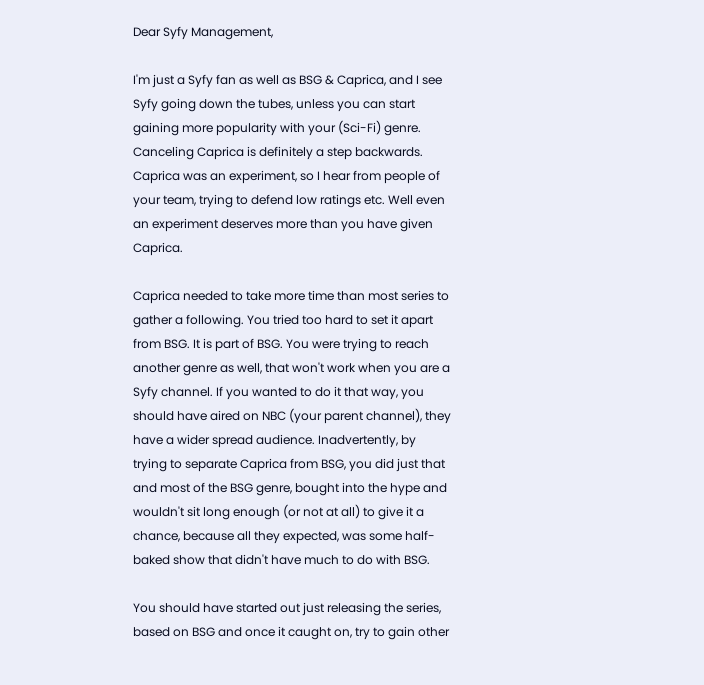Dear Syfy Management,

I'm just a Syfy fan as well as BSG & Caprica, and I see Syfy going down the tubes, unless you can start gaining more popularity with your (Sci-Fi) genre. Canceling Caprica is definitely a step backwards. Caprica was an experiment, so I hear from people of your team, trying to defend low ratings etc. Well even an experiment deserves more than you have given Caprica.

Caprica needed to take more time than most series to gather a following. You tried too hard to set it apart from BSG. It is part of BSG. You were trying to reach another genre as well, that won't work when you are a Syfy channel. If you wanted to do it that way, you should have aired on NBC (your parent channel), they have a wider spread audience. Inadvertently, by trying to separate Caprica from BSG, you did just that and most of the BSG genre, bought into the hype and wouldn't sit long enough (or not at all) to give it a chance, because all they expected, was some half-baked show that didn't have much to do with BSG.

You should have started out just releasing the series, based on BSG and once it caught on, try to gain other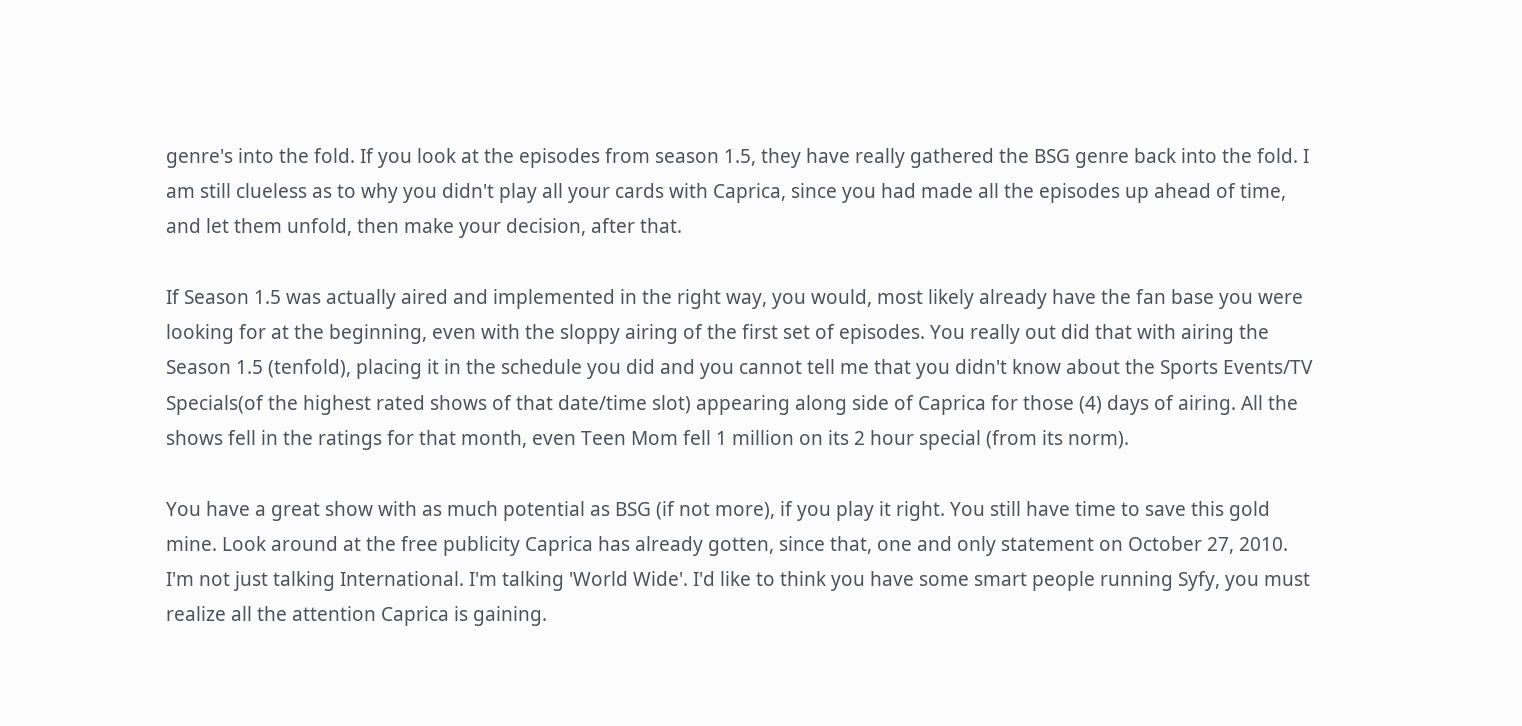genre's into the fold. If you look at the episodes from season 1.5, they have really gathered the BSG genre back into the fold. I am still clueless as to why you didn't play all your cards with Caprica, since you had made all the episodes up ahead of time, and let them unfold, then make your decision, after that.

If Season 1.5 was actually aired and implemented in the right way, you would, most likely already have the fan base you were looking for at the beginning, even with the sloppy airing of the first set of episodes. You really out did that with airing the Season 1.5 (tenfold), placing it in the schedule you did and you cannot tell me that you didn't know about the Sports Events/TV Specials(of the highest rated shows of that date/time slot) appearing along side of Caprica for those (4) days of airing. All the shows fell in the ratings for that month, even Teen Mom fell 1 million on its 2 hour special (from its norm).

You have a great show with as much potential as BSG (if not more), if you play it right. You still have time to save this gold mine. Look around at the free publicity Caprica has already gotten, since that, one and only statement on October 27, 2010. I'm not just talking International. I'm talking 'World Wide'. I'd like to think you have some smart people running Syfy, you must realize all the attention Caprica is gaining.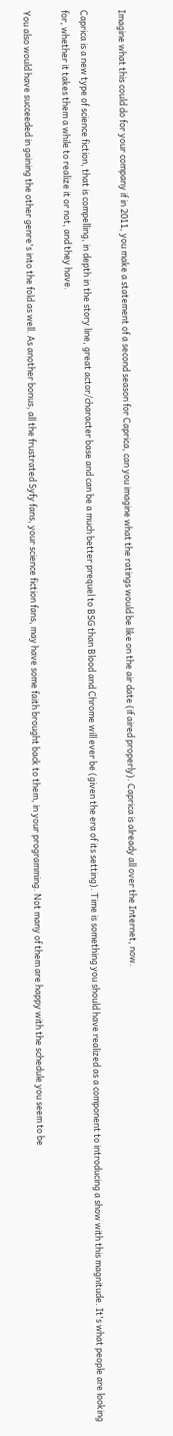Imagine what this could do for your company if in 2011, you make a statement of a second season for Caprica, can you imagine what the ratings would be like on the air date (if aired properly). Caprica is already all over the Internet, now.

Caprica is a new type of science fiction, that is compelling, in depth in the story line, great actor/character base and can be a much better prequel to BSG than Blood and Chrome will ever be (given the era of its setting). Time is something you should have realized as a component to introducing a show with this magnitude. It's what people are looking for, whether it takes them a while to realize it or not, and they have.

You also would have succeeded in gaining the other genre's into the fold as well. As another bonus, all the frustrated Syfy fans, your science fiction fans, may have some faith brought back to them, in your programming. Not many of them are happy with the schedule you seem to be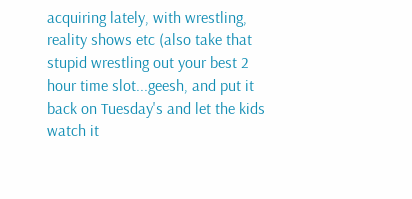acquiring lately, with wrestling, reality shows etc (also take that stupid wrestling out your best 2 hour time slot...geesh, and put it back on Tuesday's and let the kids watch it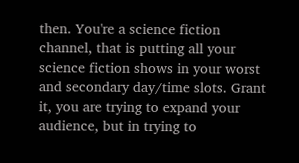then. You're a science fiction channel, that is putting all your science fiction shows in your worst and secondary day/time slots. Grant it, you are trying to expand your audience, but in trying to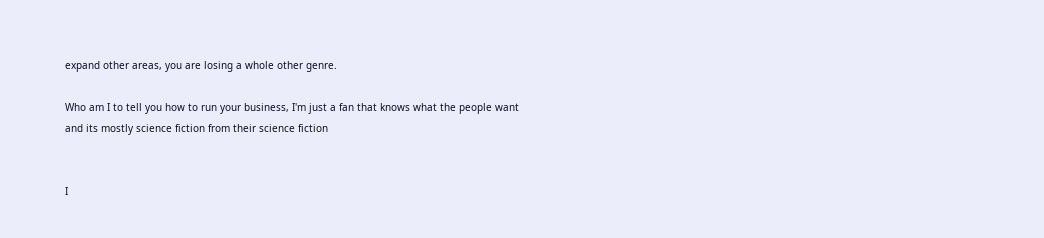expand other areas, you are losing a whole other genre.

Who am I to tell you how to run your business, I'm just a fan that knows what the people want and its mostly science fiction from their science fiction


I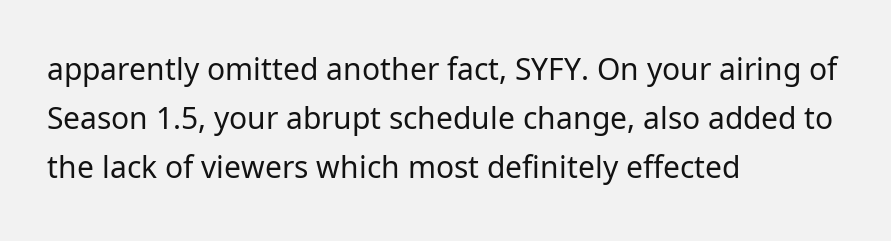apparently omitted another fact, SYFY. On your airing of Season 1.5, your abrupt schedule change, also added to the lack of viewers which most definitely effected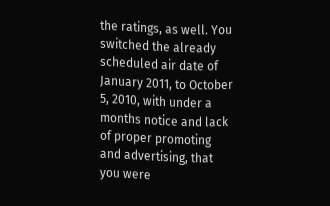the ratings, as well. You switched the already scheduled air date of January 2011, to October 5, 2010, with under a months notice and lack of proper promoting and advertising, that you were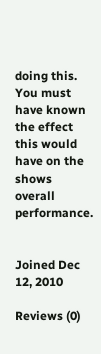doing this. You must have known the effect this would have on the shows overall performance.


Joined Dec 12, 2010

Reviews (0)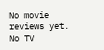No movie reviews yet.
No TV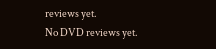reviews yet.
No DVD reviews yet.